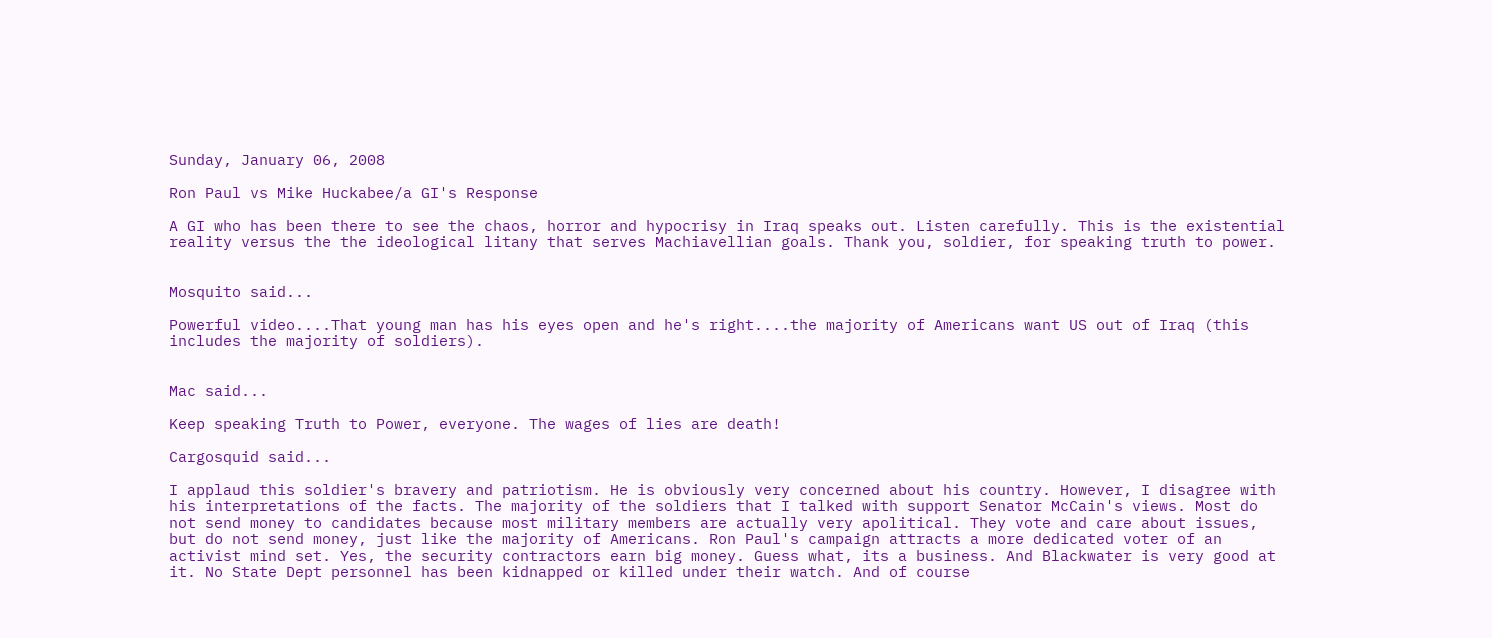Sunday, January 06, 2008

Ron Paul vs Mike Huckabee/a GI's Response

A GI who has been there to see the chaos, horror and hypocrisy in Iraq speaks out. Listen carefully. This is the existential reality versus the the ideological litany that serves Machiavellian goals. Thank you, soldier, for speaking truth to power.


Mosquito said...

Powerful video....That young man has his eyes open and he's right....the majority of Americans want US out of Iraq (this includes the majority of soldiers).


Mac said...

Keep speaking Truth to Power, everyone. The wages of lies are death!

Cargosquid said...

I applaud this soldier's bravery and patriotism. He is obviously very concerned about his country. However, I disagree with his interpretations of the facts. The majority of the soldiers that I talked with support Senator McCain's views. Most do not send money to candidates because most military members are actually very apolitical. They vote and care about issues, but do not send money, just like the majority of Americans. Ron Paul's campaign attracts a more dedicated voter of an activist mind set. Yes, the security contractors earn big money. Guess what, its a business. And Blackwater is very good at it. No State Dept personnel has been kidnapped or killed under their watch. And of course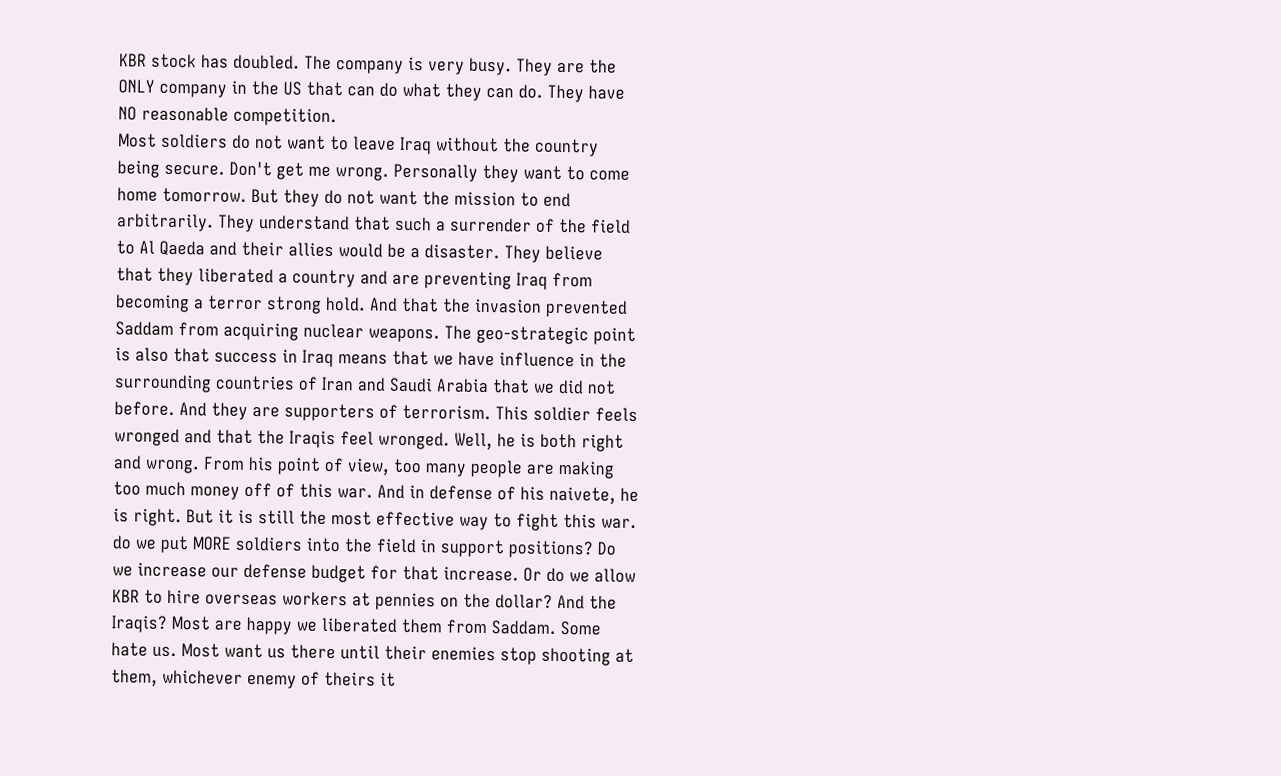KBR stock has doubled. The company is very busy. They are the ONLY company in the US that can do what they can do. They have NO reasonable competition.
Most soldiers do not want to leave Iraq without the country being secure. Don't get me wrong. Personally they want to come home tomorrow. But they do not want the mission to end arbitrarily. They understand that such a surrender of the field to Al Qaeda and their allies would be a disaster. They believe that they liberated a country and are preventing Iraq from becoming a terror strong hold. And that the invasion prevented Saddam from acquiring nuclear weapons. The geo-strategic point is also that success in Iraq means that we have influence in the surrounding countries of Iran and Saudi Arabia that we did not before. And they are supporters of terrorism. This soldier feels wronged and that the Iraqis feel wronged. Well, he is both right and wrong. From his point of view, too many people are making too much money off of this war. And in defense of his naivete, he is right. But it is still the most effective way to fight this war. do we put MORE soldiers into the field in support positions? Do we increase our defense budget for that increase. Or do we allow KBR to hire overseas workers at pennies on the dollar? And the Iraqis? Most are happy we liberated them from Saddam. Some hate us. Most want us there until their enemies stop shooting at them, whichever enemy of theirs it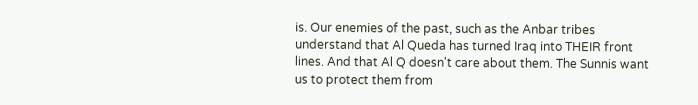is. Our enemies of the past, such as the Anbar tribes understand that Al Queda has turned Iraq into THEIR front lines. And that Al Q doesn't care about them. The Sunnis want us to protect them from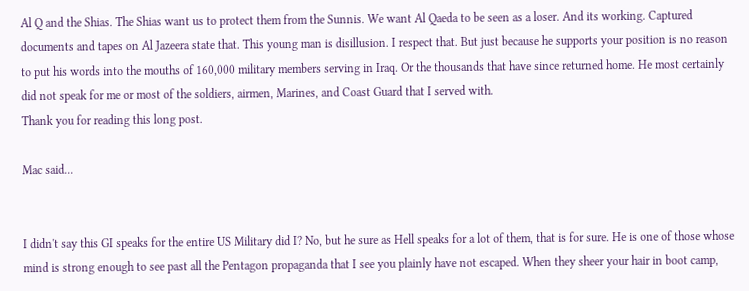Al Q and the Shias. The Shias want us to protect them from the Sunnis. We want Al Qaeda to be seen as a loser. And its working. Captured documents and tapes on Al Jazeera state that. This young man is disillusion. I respect that. But just because he supports your position is no reason to put his words into the mouths of 160,000 military members serving in Iraq. Or the thousands that have since returned home. He most certainly did not speak for me or most of the soldiers, airmen, Marines, and Coast Guard that I served with.
Thank you for reading this long post.

Mac said...


I didn't say this GI speaks for the entire US Military did I? No, but he sure as Hell speaks for a lot of them, that is for sure. He is one of those whose mind is strong enough to see past all the Pentagon propaganda that I see you plainly have not escaped. When they sheer your hair in boot camp,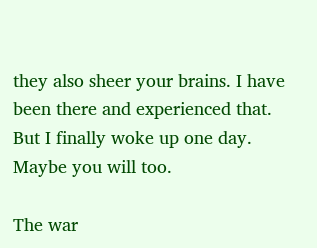they also sheer your brains. I have been there and experienced that. But I finally woke up one day. Maybe you will too.

The war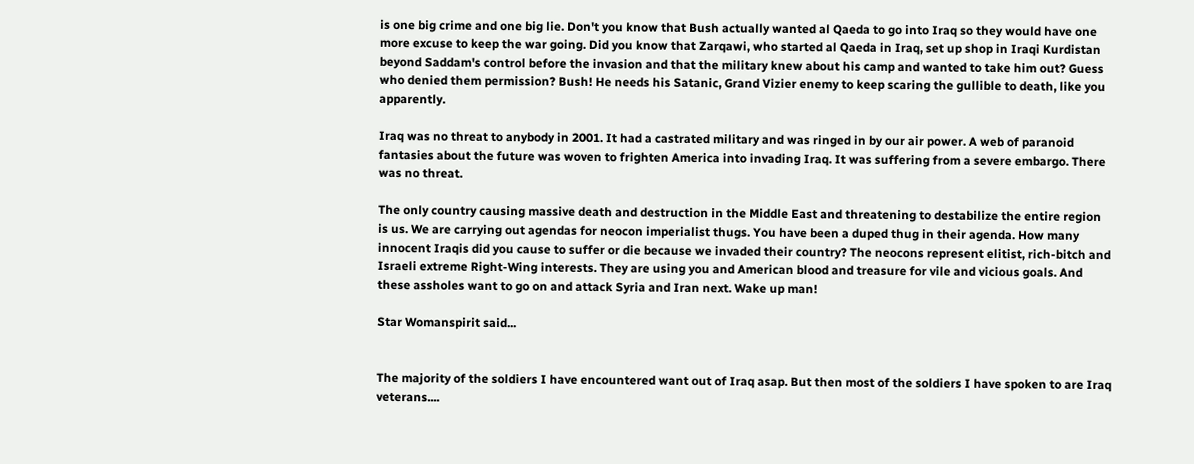is one big crime and one big lie. Don't you know that Bush actually wanted al Qaeda to go into Iraq so they would have one more excuse to keep the war going. Did you know that Zarqawi, who started al Qaeda in Iraq, set up shop in Iraqi Kurdistan beyond Saddam's control before the invasion and that the military knew about his camp and wanted to take him out? Guess who denied them permission? Bush! He needs his Satanic, Grand Vizier enemy to keep scaring the gullible to death, like you apparently.

Iraq was no threat to anybody in 2001. It had a castrated military and was ringed in by our air power. A web of paranoid fantasies about the future was woven to frighten America into invading Iraq. It was suffering from a severe embargo. There was no threat.

The only country causing massive death and destruction in the Middle East and threatening to destabilize the entire region is us. We are carrying out agendas for neocon imperialist thugs. You have been a duped thug in their agenda. How many innocent Iraqis did you cause to suffer or die because we invaded their country? The neocons represent elitist, rich-bitch and Israeli extreme Right-Wing interests. They are using you and American blood and treasure for vile and vicious goals. And these assholes want to go on and attack Syria and Iran next. Wake up man!

Star Womanspirit said...


The majority of the soldiers I have encountered want out of Iraq asap. But then most of the soldiers I have spoken to are Iraq veterans....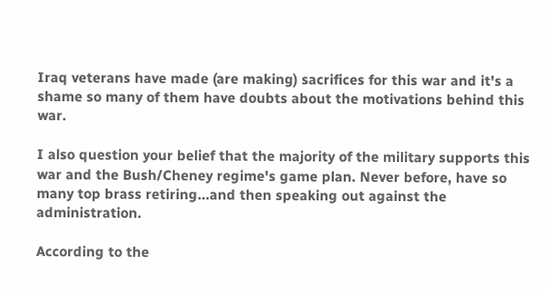Iraq veterans have made (are making) sacrifices for this war and it's a shame so many of them have doubts about the motivations behind this war.

I also question your belief that the majority of the military supports this war and the Bush/Cheney regime's game plan. Never before, have so many top brass retiring...and then speaking out against the administration.

According to the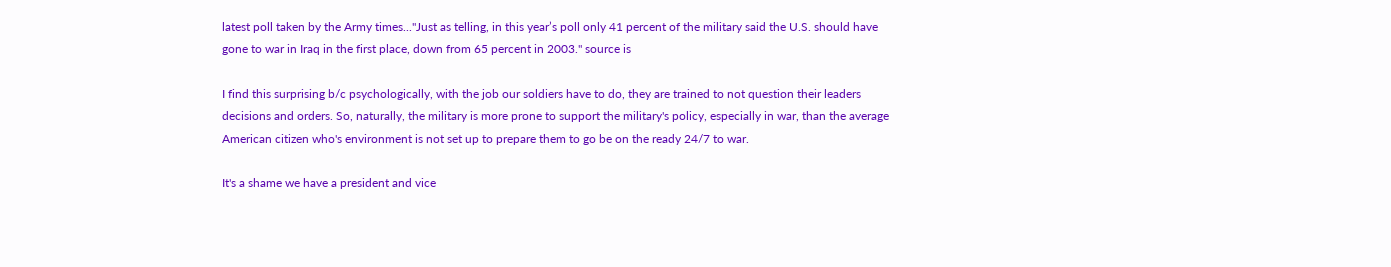latest poll taken by the Army times..."Just as telling, in this year’s poll only 41 percent of the military said the U.S. should have gone to war in Iraq in the first place, down from 65 percent in 2003." source is

I find this surprising b/c psychologically, with the job our soldiers have to do, they are trained to not question their leaders decisions and orders. So, naturally, the military is more prone to support the military's policy, especially in war, than the average American citizen who's environment is not set up to prepare them to go be on the ready 24/7 to war.

It's a shame we have a president and vice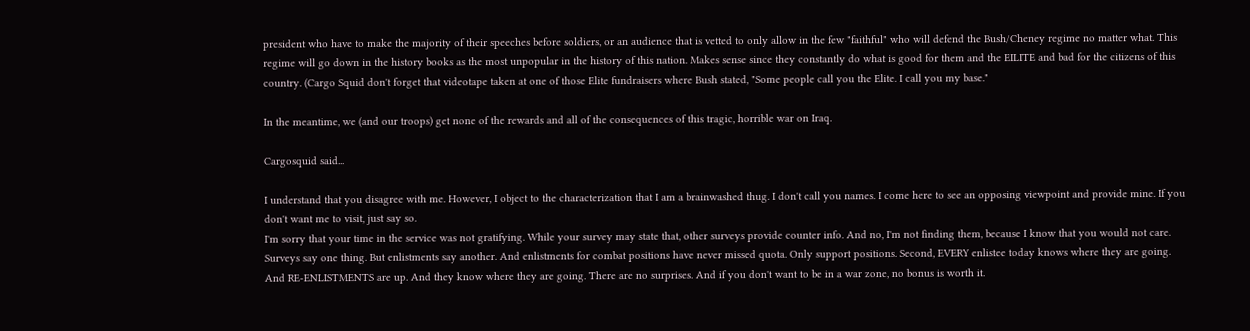president who have to make the majority of their speeches before soldiers, or an audience that is vetted to only allow in the few "faithful" who will defend the Bush/Cheney regime no matter what. This regime will go down in the history books as the most unpopular in the history of this nation. Makes sense since they constantly do what is good for them and the EILITE and bad for the citizens of this country. (Cargo Squid don't forget that videotape taken at one of those Elite fundraisers where Bush stated, "Some people call you the Elite. I call you my base."

In the meantime, we (and our troops) get none of the rewards and all of the consequences of this tragic, horrible war on Iraq.

Cargosquid said...

I understand that you disagree with me. However, I object to the characterization that I am a brainwashed thug. I don't call you names. I come here to see an opposing viewpoint and provide mine. If you don't want me to visit, just say so.
I'm sorry that your time in the service was not gratifying. While your survey may state that, other surveys provide counter info. And no, I'm not finding them, because I know that you would not care. Surveys say one thing. But enlistments say another. And enlistments for combat positions have never missed quota. Only support positions. Second, EVERY enlistee today knows where they are going. And RE-ENLISTMENTS are up. And they know where they are going. There are no surprises. And if you don't want to be in a war zone, no bonus is worth it.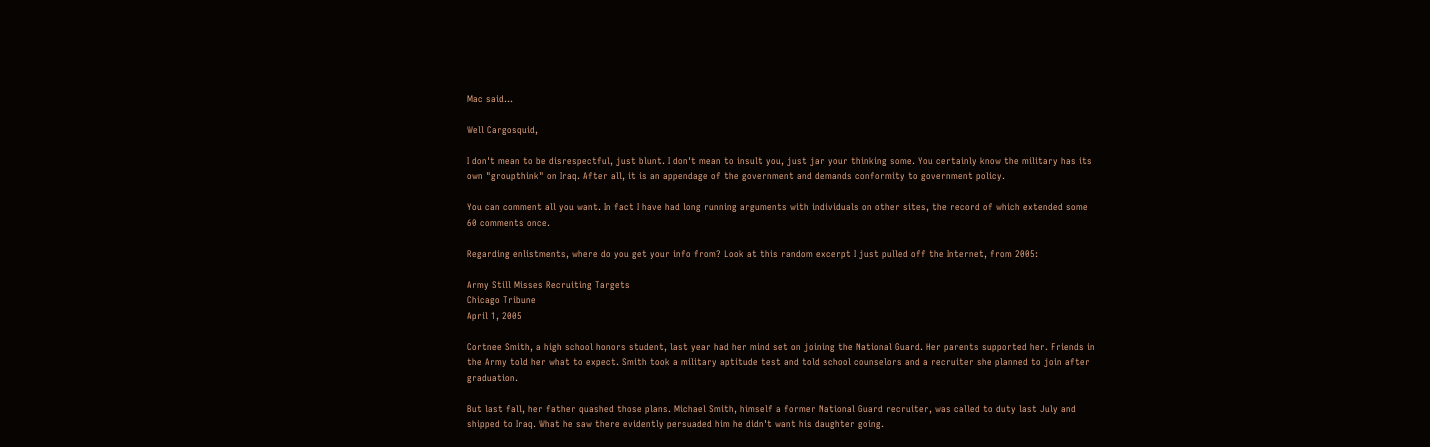Mac said...

Well Cargosquid,

I don't mean to be disrespectful, just blunt. I don't mean to insult you, just jar your thinking some. You certainly know the military has its own "groupthink" on Iraq. After all, it is an appendage of the government and demands conformity to government policy.

You can comment all you want. In fact I have had long running arguments with individuals on other sites, the record of which extended some 60 comments once.

Regarding enlistments, where do you get your info from? Look at this random excerpt I just pulled off the Internet, from 2005:

Army Still Misses Recruiting Targets
Chicago Tribune
April 1, 2005

Cortnee Smith, a high school honors student, last year had her mind set on joining the National Guard. Her parents supported her. Friends in the Army told her what to expect. Smith took a military aptitude test and told school counselors and a recruiter she planned to join after graduation.

But last fall, her father quashed those plans. Michael Smith, himself a former National Guard recruiter, was called to duty last July and shipped to Iraq. What he saw there evidently persuaded him he didn't want his daughter going.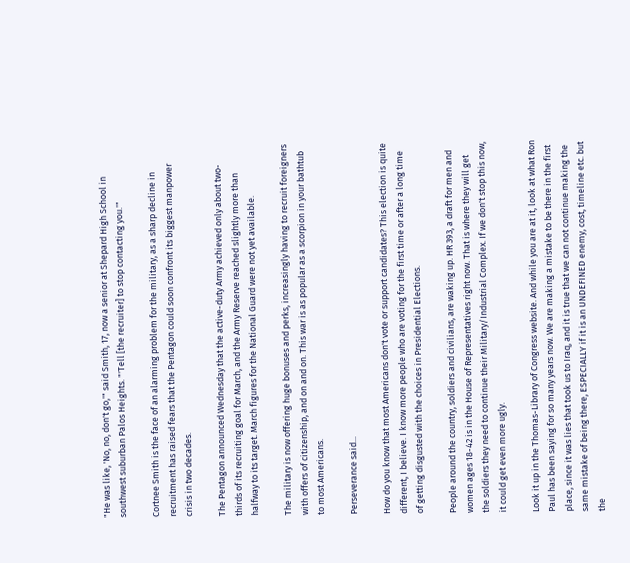"He was like, 'No, no, don't go,'" said Smith, 17, now a senior at Shepard High School in southwest suburban Palos Heights. "'Tell [the recruiter] to stop contacting you.'"

Cortnee Smith is the face of an alarming problem for the military, as a sharp decline in recruitment has raised fears that the Pentagon could soon confront its biggest manpower crisis in two decades.

The Pentagon announced Wednesday that the active-duty Army achieved only about two-thirds of its recruiting goal for March, and the Army Reserve reached slightly more than halfway to its target. March figures for the National Guard were not yet available.

The military is now offering huge bonuses and perks, increasingly having to recruit foreigners with offers of citizenship, and on and on. This war is as popular as a scorpion in your bathtub to most Americans.

Perseverance said...

How do you know that most Americans don't vote or support candidates? This election is quite different, I believe. I know more people who are voting for the first time or after a long time of getting disgusted with the choices in Presidential Elections.

People around the country, soldiers and civilians, are waking up. HR 393, a draft for men and women ages 18-42 is in the House of Representatives right now. That is where they will get the soldiers they need to continue their Military/Industrial Complex. If we don't stop this now, it could get even more ugly.

Look it up in the Thomas-Library of Congress website. And while you are at it, look at what Ron Paul has been saying for so many years now. We are making a mistake to be there in the first place, since it was lies that took us to Iraq, and it is true that we can not continue making the same mistake of being there, ESPECIALLY if it is an UNDEFINED enemy, cost, timeline etc. but the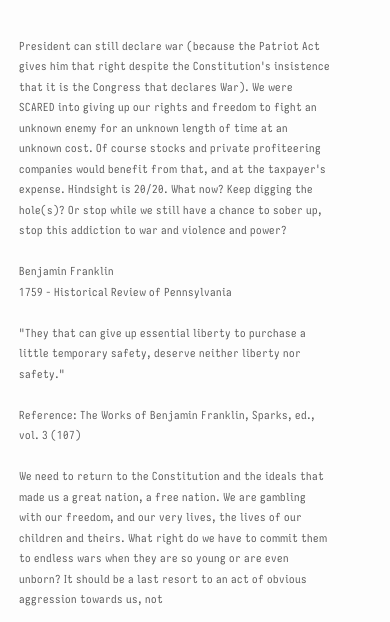President can still declare war (because the Patriot Act gives him that right despite the Constitution's insistence that it is the Congress that declares War). We were SCARED into giving up our rights and freedom to fight an unknown enemy for an unknown length of time at an unknown cost. Of course stocks and private profiteering companies would benefit from that, and at the taxpayer's expense. Hindsight is 20/20. What now? Keep digging the hole(s)? Or stop while we still have a chance to sober up, stop this addiction to war and violence and power?

Benjamin Franklin
1759 - Historical Review of Pennsylvania

"They that can give up essential liberty to purchase a little temporary safety, deserve neither liberty nor safety."

Reference: The Works of Benjamin Franklin, Sparks, ed., vol. 3 (107)

We need to return to the Constitution and the ideals that made us a great nation, a free nation. We are gambling with our freedom, and our very lives, the lives of our children and theirs. What right do we have to commit them to endless wars when they are so young or are even unborn? It should be a last resort to an act of obvious aggression towards us, not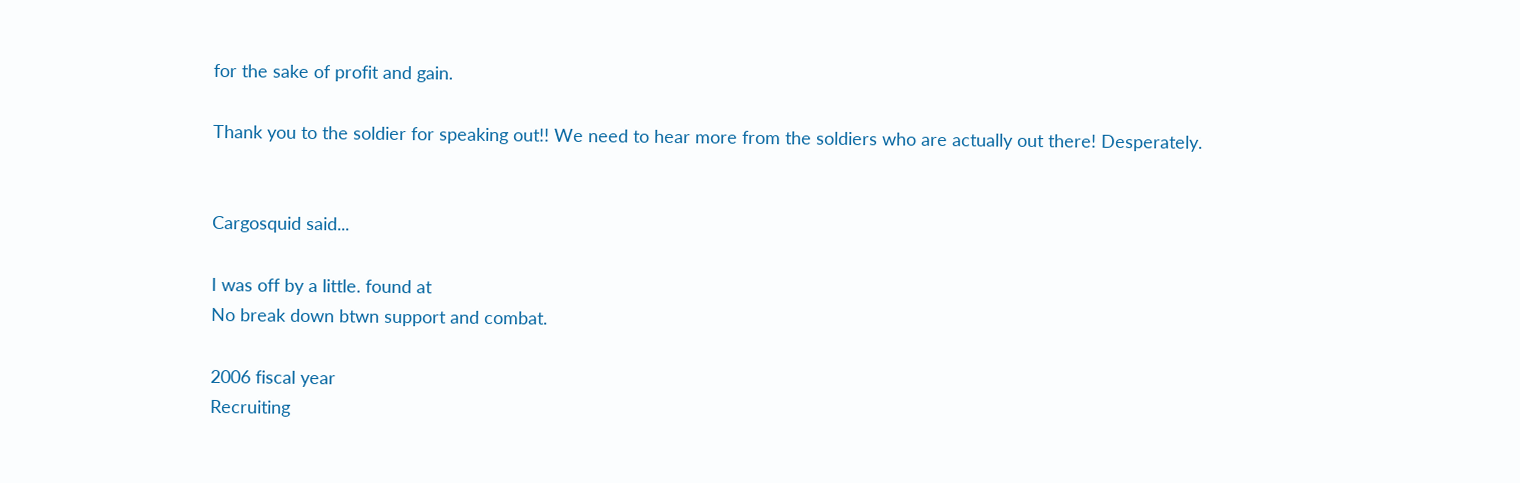for the sake of profit and gain.

Thank you to the soldier for speaking out!! We need to hear more from the soldiers who are actually out there! Desperately.


Cargosquid said...

I was off by a little. found at
No break down btwn support and combat.

2006 fiscal year
Recruiting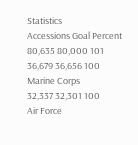Statistics
Accessions Goal Percent
80,635 80,000 101
36,679 36,656 100
Marine Corps
32,337 32,301 100
Air Force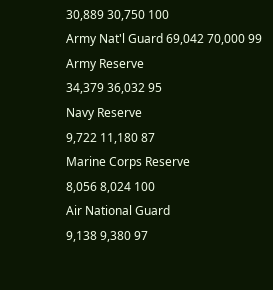30,889 30,750 100
Army Nat'l Guard 69,042 70,000 99
Army Reserve
34,379 36,032 95
Navy Reserve
9,722 11,180 87
Marine Corps Reserve
8,056 8,024 100
Air National Guard
9,138 9,380 97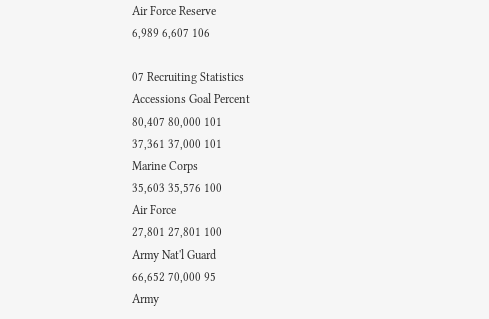Air Force Reserve
6,989 6,607 106

07 Recruiting Statistics
Accessions Goal Percent
80,407 80,000 101
37,361 37,000 101
Marine Corps
35,603 35,576 100
Air Force
27,801 27,801 100
Army Nat'l Guard
66,652 70,000 95
Army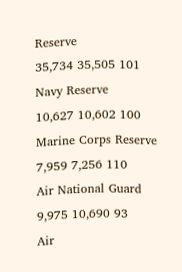Reserve
35,734 35,505 101
Navy Reserve
10,627 10,602 100
Marine Corps Reserve
7,959 7,256 110
Air National Guard
9,975 10,690 93
Air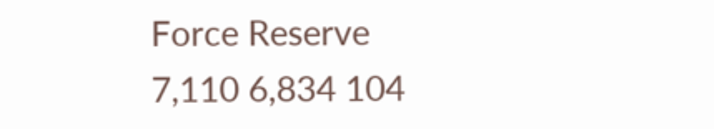Force Reserve
7,110 6,834 104